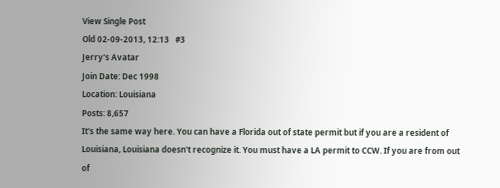View Single Post
Old 02-09-2013, 12:13   #3
Jerry's Avatar
Join Date: Dec 1998
Location: Louisiana
Posts: 8,657
It's the same way here. You can have a Florida out of state permit but if you are a resident of Louisiana, Louisiana doesn't recognize it. You must have a LA permit to CCW. If you are from out of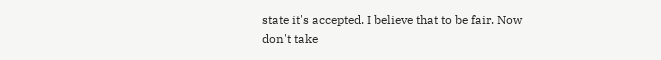state it's accepted. I believe that to be fair. Now don't take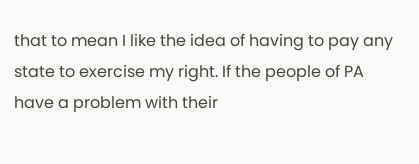that to mean I like the idea of having to pay any state to exercise my right. If the people of PA have a problem with their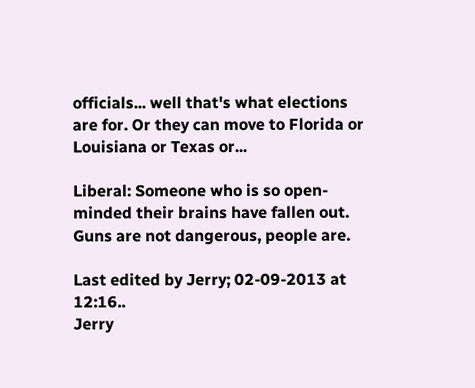officials... well that's what elections are for. Or they can move to Florida or Louisiana or Texas or...

Liberal: Someone who is so open-minded their brains have fallen out.
Guns are not dangerous, people are.

Last edited by Jerry; 02-09-2013 at 12:16..
Jerry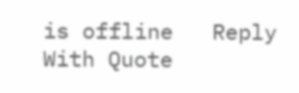is offline   Reply With Quote